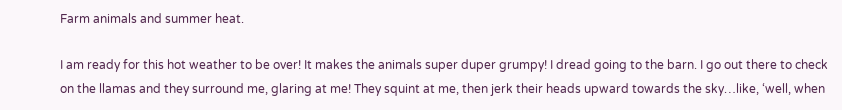Farm animals and summer heat.

I am ready for this hot weather to be over! It makes the animals super duper grumpy! I dread going to the barn. I go out there to check on the llamas and they surround me, glaring at me! They squint at me, then jerk their heads upward towards the sky…like, ‘well, when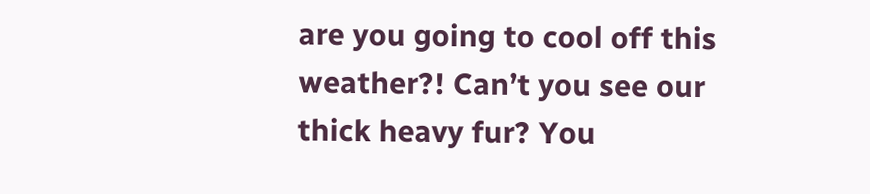are you going to cool off this weather?! Can’t you see our thick heavy fur? You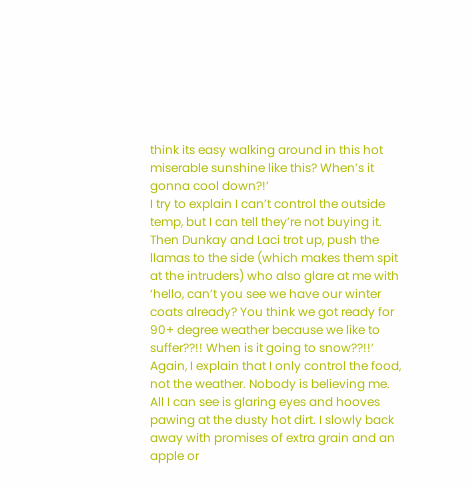think its easy walking around in this hot miserable sunshine like this? When’s it gonna cool down?!’
I try to explain I can’t control the outside temp, but I can tell they’re not buying it. Then Dunkay and Laci trot up, push the llamas to the side (which makes them spit at the intruders) who also glare at me with ‘hello, can’t you see we have our winter coats already? You think we got ready for 90+ degree weather because we like to suffer??!! When is it going to snow??!!’ Again, I explain that I only control the food, not the weather. Nobody is believing me. All I can see is glaring eyes and hooves pawing at the dusty hot dirt. I slowly back away with promises of extra grain and an apple or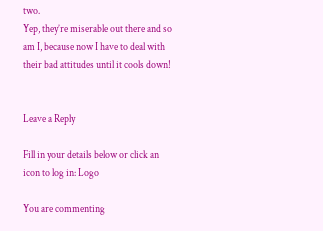two.
Yep, they’re miserable out there and so am I, because now I have to deal with their bad attitudes until it cools down!


Leave a Reply

Fill in your details below or click an icon to log in: Logo

You are commenting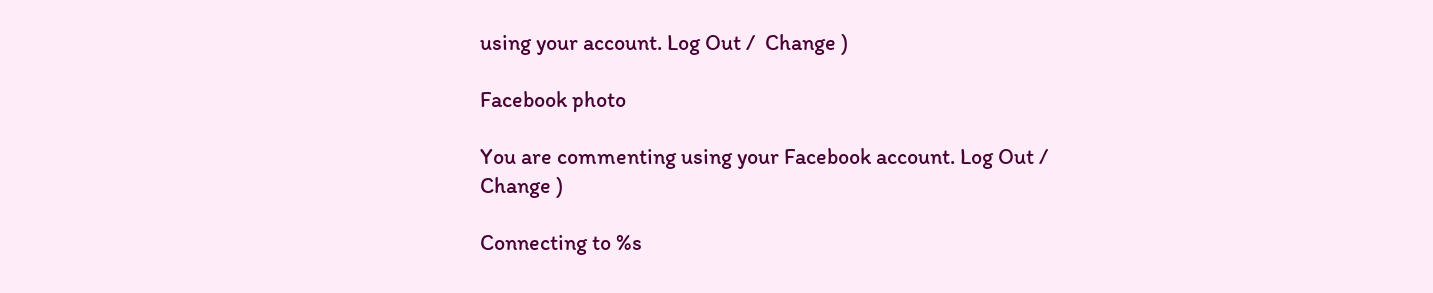using your account. Log Out /  Change )

Facebook photo

You are commenting using your Facebook account. Log Out /  Change )

Connecting to %s